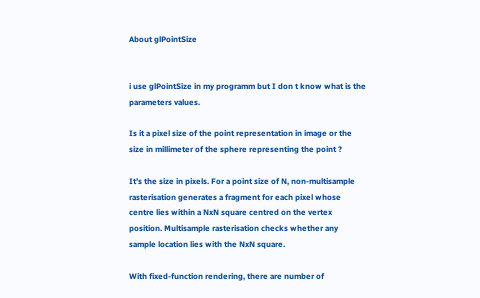About glPointSize


i use glPointSize in my programm but I don t know what is the parameters values.

Is it a pixel size of the point representation in image or the size in millimeter of the sphere representing the point ?

It’s the size in pixels. For a point size of N, non-multisample rasterisation generates a fragment for each pixel whose centre lies within a NxN square centred on the vertex position. Multisample rasterisation checks whether any sample location lies with the NxN square.

With fixed-function rendering, there are number of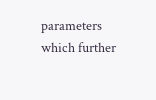parameters which further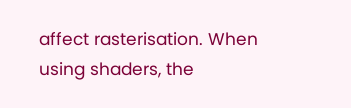affect rasterisation. When using shaders, the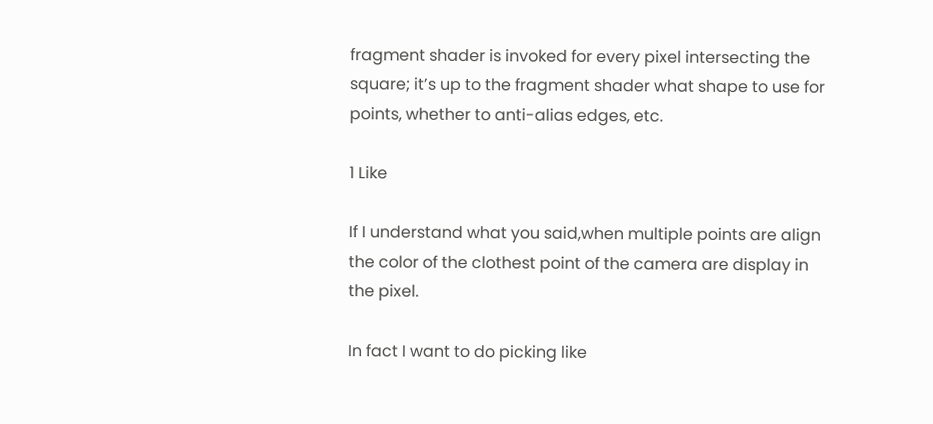fragment shader is invoked for every pixel intersecting the square; it’s up to the fragment shader what shape to use for points, whether to anti-alias edges, etc.

1 Like

If I understand what you said,when multiple points are align the color of the clothest point of the camera are display in the pixel.

In fact I want to do picking like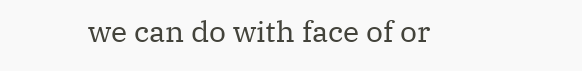we can do with face of or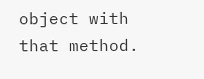object with that method.